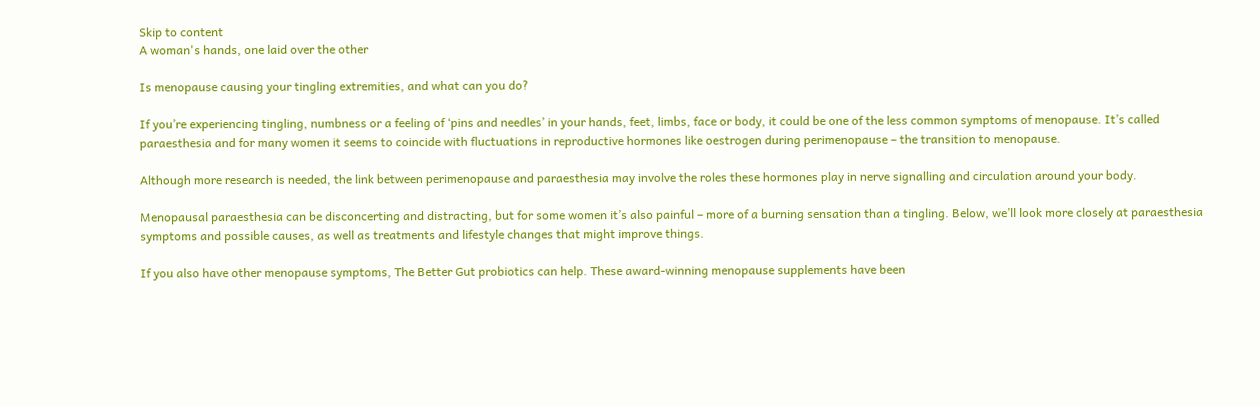Skip to content
A woman's hands, one laid over the other

Is menopause causing your tingling extremities, and what can you do?

If you’re experiencing tingling, numbness or a feeling of ‘pins and needles’ in your hands, feet, limbs, face or body, it could be one of the less common symptoms of menopause. It’s called paraesthesia and for many women it seems to coincide with fluctuations in reproductive hormones like oestrogen during perimenopause – the transition to menopause.

Although more research is needed, the link between perimenopause and paraesthesia may involve the roles these hormones play in nerve signalling and circulation around your body.

Menopausal paraesthesia can be disconcerting and distracting, but for some women it’s also painful – more of a burning sensation than a tingling. Below, we’ll look more closely at paraesthesia symptoms and possible causes, as well as treatments and lifestyle changes that might improve things.

If you also have other menopause symptoms, The Better Gut probiotics can help. These award-winning menopause supplements have been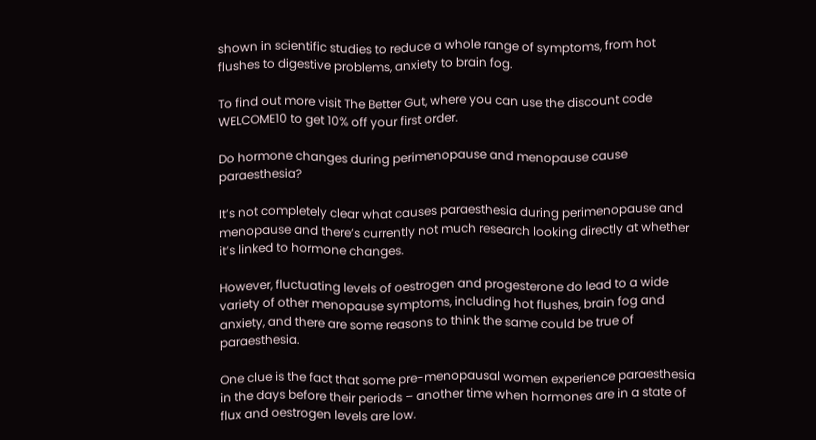shown in scientific studies to reduce a whole range of symptoms, from hot flushes to digestive problems, anxiety to brain fog.

To find out more visit The Better Gut, where you can use the discount code WELCOME10 to get 10% off your first order.

Do hormone changes during perimenopause and menopause cause paraesthesia?

It’s not completely clear what causes paraesthesia during perimenopause and menopause and there’s currently not much research looking directly at whether it’s linked to hormone changes.

However, fluctuating levels of oestrogen and progesterone do lead to a wide variety of other menopause symptoms, including hot flushes, brain fog and anxiety, and there are some reasons to think the same could be true of paraesthesia.

One clue is the fact that some pre-menopausal women experience paraesthesia in the days before their periods – another time when hormones are in a state of flux and oestrogen levels are low.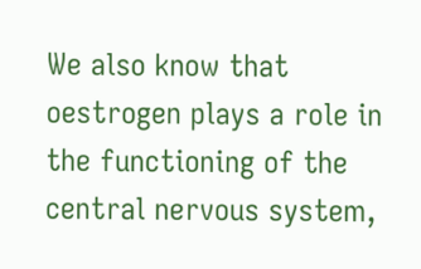We also know that oestrogen plays a role in the functioning of the central nervous system,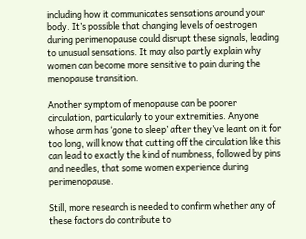including how it communicates sensations around your body. It’s possible that changing levels of oestrogen during perimenopause could disrupt these signals, leading to unusual sensations. It may also partly explain why women can become more sensitive to pain during the menopause transition.

Another symptom of menopause can be poorer circulation, particularly to your extremities. Anyone whose arm has ‘gone to sleep’ after they’ve leant on it for too long, will know that cutting off the circulation like this can lead to exactly the kind of numbness, followed by pins and needles, that some women experience during perimenopause.

Still, more research is needed to confirm whether any of these factors do contribute to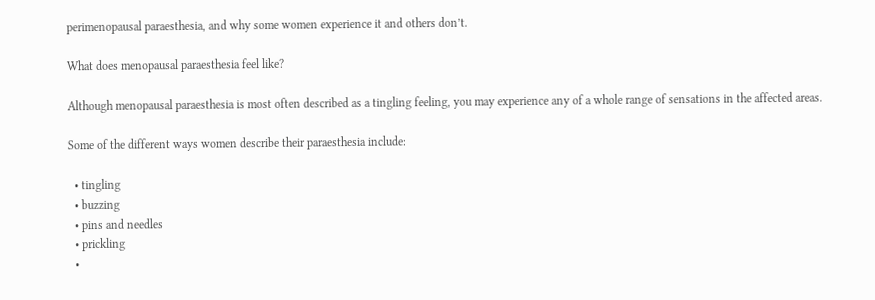perimenopausal paraesthesia, and why some women experience it and others don’t.

What does menopausal paraesthesia feel like?

Although menopausal paraesthesia is most often described as a tingling feeling, you may experience any of a whole range of sensations in the affected areas.

Some of the different ways women describe their paraesthesia include:

  • tingling
  • buzzing
  • pins and needles
  • prickling
  •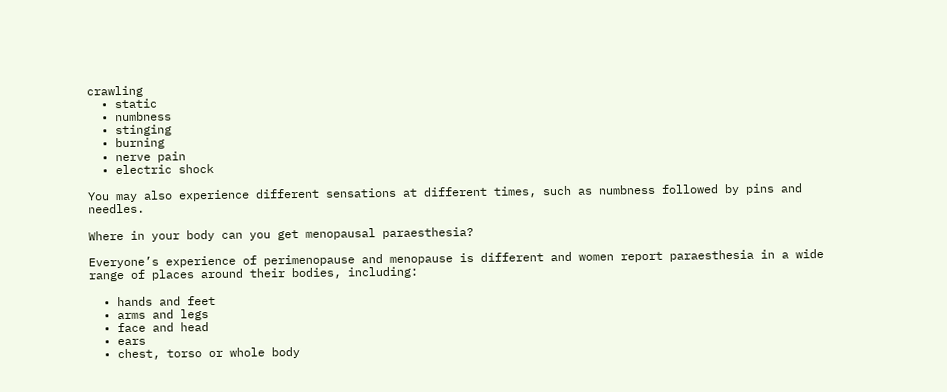crawling
  • static
  • numbness
  • stinging
  • burning
  • nerve pain
  • electric shock

You may also experience different sensations at different times, such as numbness followed by pins and needles.

Where in your body can you get menopausal paraesthesia?

Everyone’s experience of perimenopause and menopause is different and women report paraesthesia in a wide range of places around their bodies, including:

  • hands and feet
  • arms and legs
  • face and head
  • ears
  • chest, torso or whole body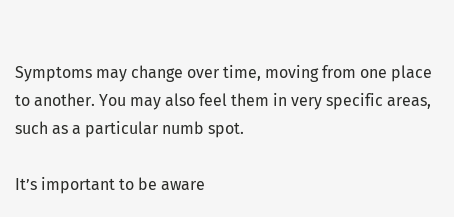Symptoms may change over time, moving from one place to another. You may also feel them in very specific areas, such as a particular numb spot.

It’s important to be aware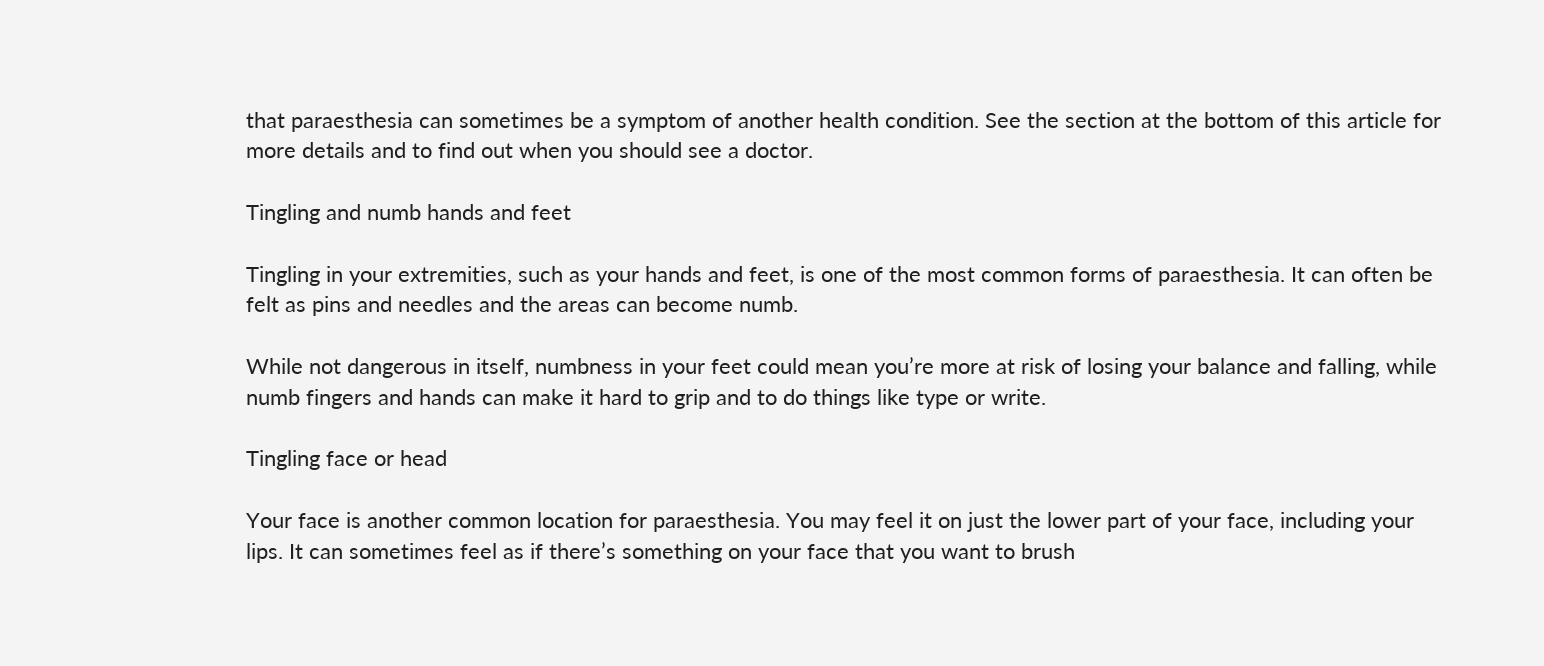that paraesthesia can sometimes be a symptom of another health condition. See the section at the bottom of this article for more details and to find out when you should see a doctor.

Tingling and numb hands and feet

Tingling in your extremities, such as your hands and feet, is one of the most common forms of paraesthesia. It can often be felt as pins and needles and the areas can become numb.

While not dangerous in itself, numbness in your feet could mean you’re more at risk of losing your balance and falling, while numb fingers and hands can make it hard to grip and to do things like type or write.

Tingling face or head

Your face is another common location for paraesthesia. You may feel it on just the lower part of your face, including your lips. It can sometimes feel as if there’s something on your face that you want to brush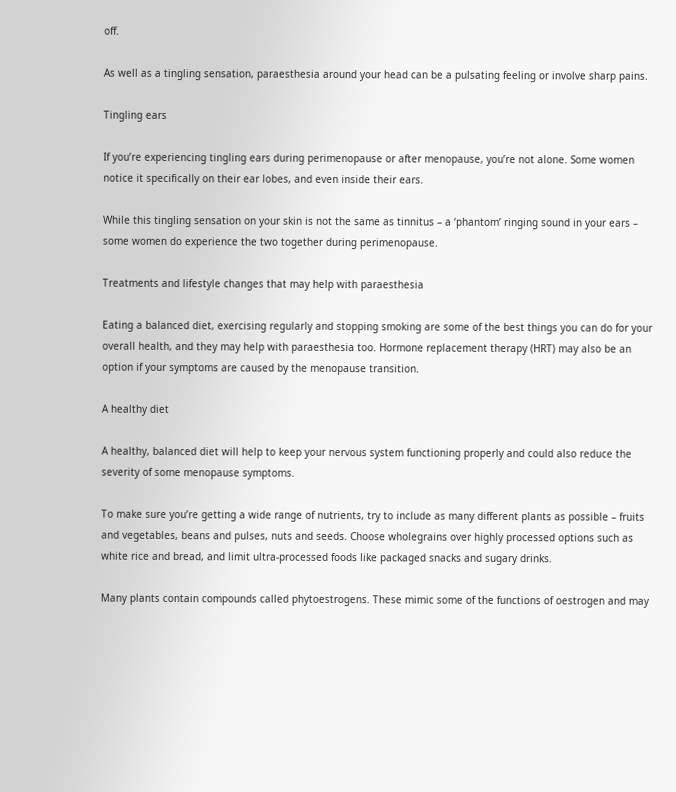off.

As well as a tingling sensation, paraesthesia around your head can be a pulsating feeling or involve sharp pains.

Tingling ears

If you’re experiencing tingling ears during perimenopause or after menopause, you’re not alone. Some women notice it specifically on their ear lobes, and even inside their ears.

While this tingling sensation on your skin is not the same as tinnitus – a ‘phantom’ ringing sound in your ears – some women do experience the two together during perimenopause.

Treatments and lifestyle changes that may help with paraesthesia

Eating a balanced diet, exercising regularly and stopping smoking are some of the best things you can do for your overall health, and they may help with paraesthesia too. Hormone replacement therapy (HRT) may also be an option if your symptoms are caused by the menopause transition.

A healthy diet

A healthy, balanced diet will help to keep your nervous system functioning properly and could also reduce the severity of some menopause symptoms.

To make sure you’re getting a wide range of nutrients, try to include as many different plants as possible – fruits and vegetables, beans and pulses, nuts and seeds. Choose wholegrains over highly processed options such as white rice and bread, and limit ultra-processed foods like packaged snacks and sugary drinks.

Many plants contain compounds called phytoestrogens. These mimic some of the functions of oestrogen and may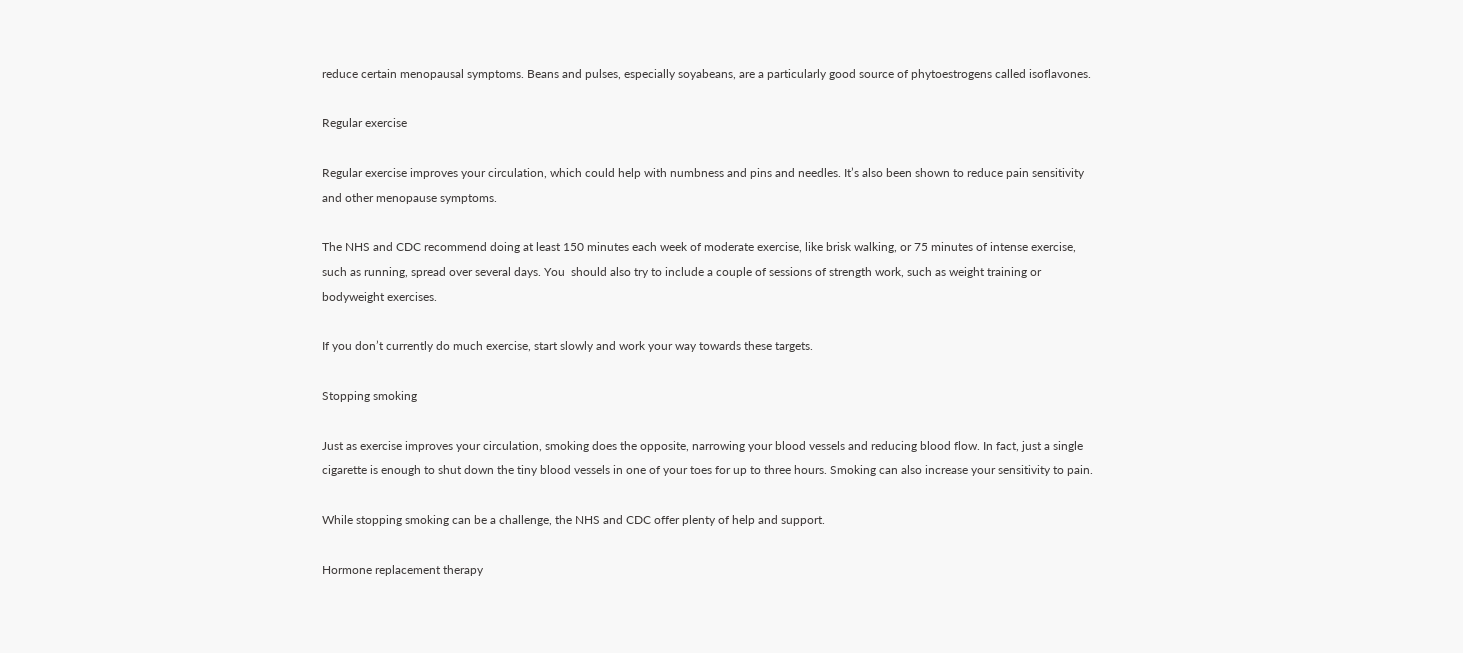reduce certain menopausal symptoms. Beans and pulses, especially soyabeans, are a particularly good source of phytoestrogens called isoflavones.

Regular exercise

Regular exercise improves your circulation, which could help with numbness and pins and needles. It’s also been shown to reduce pain sensitivity and other menopause symptoms.

The NHS and CDC recommend doing at least 150 minutes each week of moderate exercise, like brisk walking, or 75 minutes of intense exercise, such as running, spread over several days. You  should also try to include a couple of sessions of strength work, such as weight training or bodyweight exercises.

If you don’t currently do much exercise, start slowly and work your way towards these targets.

Stopping smoking

Just as exercise improves your circulation, smoking does the opposite, narrowing your blood vessels and reducing blood flow. In fact, just a single cigarette is enough to shut down the tiny blood vessels in one of your toes for up to three hours. Smoking can also increase your sensitivity to pain.

While stopping smoking can be a challenge, the NHS and CDC offer plenty of help and support.

Hormone replacement therapy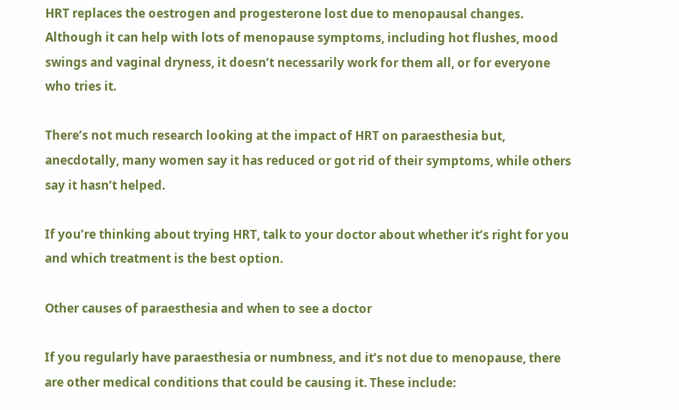HRT replaces the oestrogen and progesterone lost due to menopausal changes. Although it can help with lots of menopause symptoms, including hot flushes, mood swings and vaginal dryness, it doesn’t necessarily work for them all, or for everyone who tries it.

There’s not much research looking at the impact of HRT on paraesthesia but, anecdotally, many women say it has reduced or got rid of their symptoms, while others say it hasn’t helped.

If you’re thinking about trying HRT, talk to your doctor about whether it’s right for you and which treatment is the best option.

Other causes of paraesthesia and when to see a doctor

If you regularly have paraesthesia or numbness, and it’s not due to menopause, there are other medical conditions that could be causing it. These include: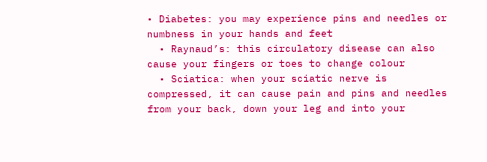• Diabetes: you may experience pins and needles or numbness in your hands and feet
  • Raynaud’s: this circulatory disease can also cause your fingers or toes to change colour
  • Sciatica: when your sciatic nerve is compressed, it can cause pain and pins and needles from your back, down your leg and into your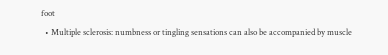foot
  • Multiple sclerosis: numbness or tingling sensations can also be accompanied by muscle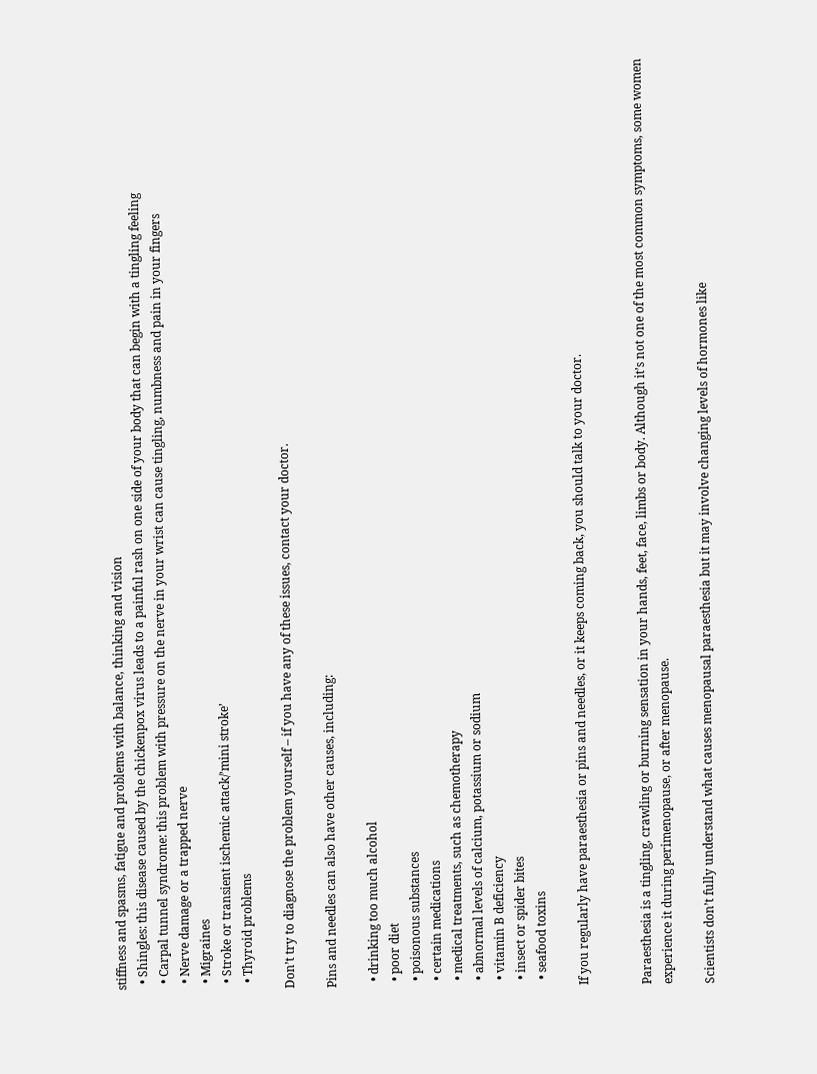stiffness and spasms, fatigue and problems with balance, thinking and vision
  • Shingles: this disease caused by the chickenpox virus leads to a painful rash on one side of your body that can begin with a tingling feeling
  • Carpal tunnel syndrome: this problem with pressure on the nerve in your wrist can cause tingling, numbness and pain in your fingers
  • Nerve damage or a trapped nerve
  • Migraines
  • Stroke or transient ischemic attack/’mini stroke’
  • Thyroid problems

Don’t try to diagnose the problem yourself – if you have any of these issues, contact your doctor.

Pins and needles can also have other causes, including:

  • drinking too much alcohol
  • poor diet
  • poisonous substances
  • certain medications
  • medical treatments, such as chemotherapy
  • abnormal levels of calcium, potassium or sodium
  • vitamin B deficiency
  • insect or spider bites
  • seafood toxins

If you regularly have paraesthesia or pins and needles, or it keeps coming back, you should talk to your doctor.


Paraesthesia is a tingling, crawling or burning sensation in your hands, feet, face, limbs or body. Although it’s not one of the most common symptoms, some women experience it during perimenopause, or after menopause.

Scientists don’t fully understand what causes menopausal paraesthesia but it may involve changing levels of hormones like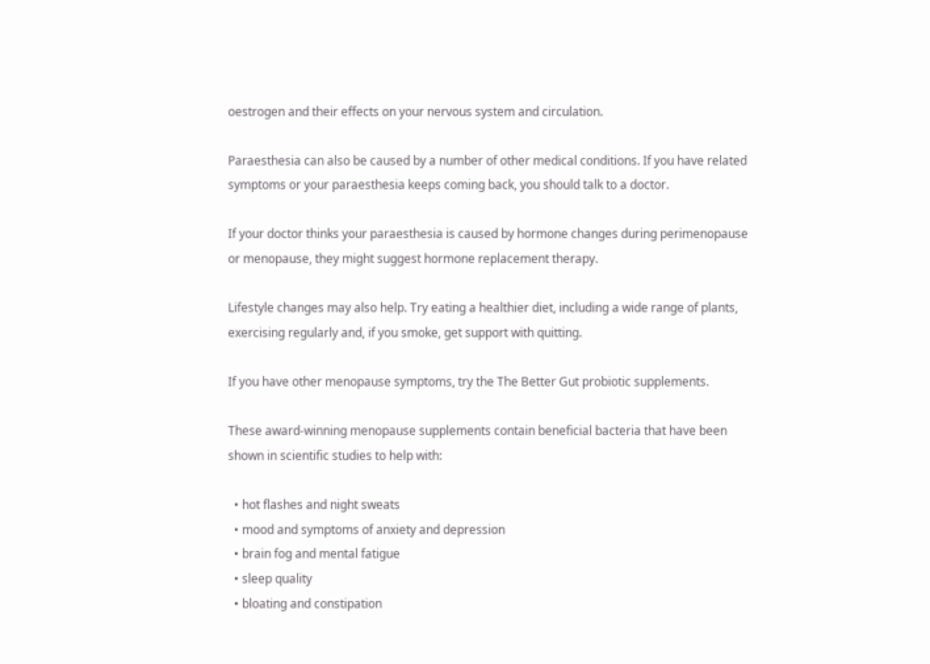oestrogen and their effects on your nervous system and circulation.

Paraesthesia can also be caused by a number of other medical conditions. If you have related symptoms or your paraesthesia keeps coming back, you should talk to a doctor.

If your doctor thinks your paraesthesia is caused by hormone changes during perimenopause or menopause, they might suggest hormone replacement therapy.

Lifestyle changes may also help. Try eating a healthier diet, including a wide range of plants, exercising regularly and, if you smoke, get support with quitting.

If you have other menopause symptoms, try the The Better Gut probiotic supplements.

These award-winning menopause supplements contain beneficial bacteria that have been shown in scientific studies to help with:

  • hot flashes and night sweats
  • mood and symptoms of anxiety and depression
  • brain fog and mental fatigue
  • sleep quality
  • bloating and constipation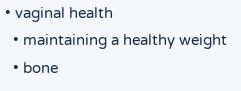• vaginal health
  • maintaining a healthy weight
  • bone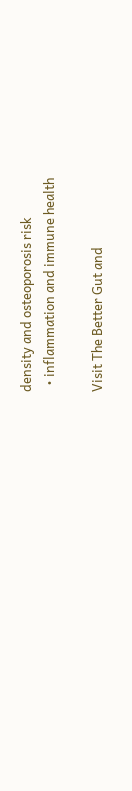density and osteoporosis risk
  • inflammation and immune health

Visit The Better Gut and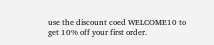use the discount coed WELCOME10 to get 10% off your first order.